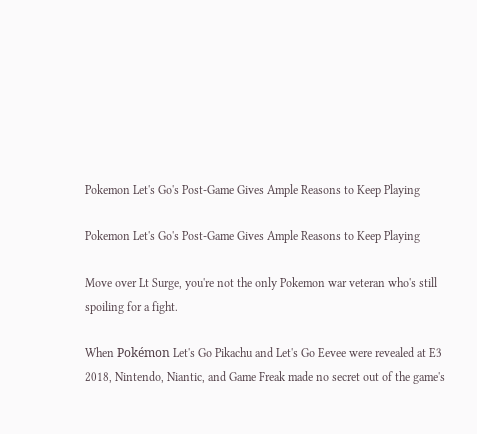Pokemon Let's Go's Post-Game Gives Ample Reasons to Keep Playing

Pokemon Let's Go's Post-Game Gives Ample Reasons to Keep Playing

Move over Lt Surge, you're not the only Pokemon war veteran who's still spoiling for a fight.

When Pokémon Let's Go Pikachu and Let's Go Eevee were revealed at E3 2018, Nintendo, Niantic, and Game Freak made no secret out of the game's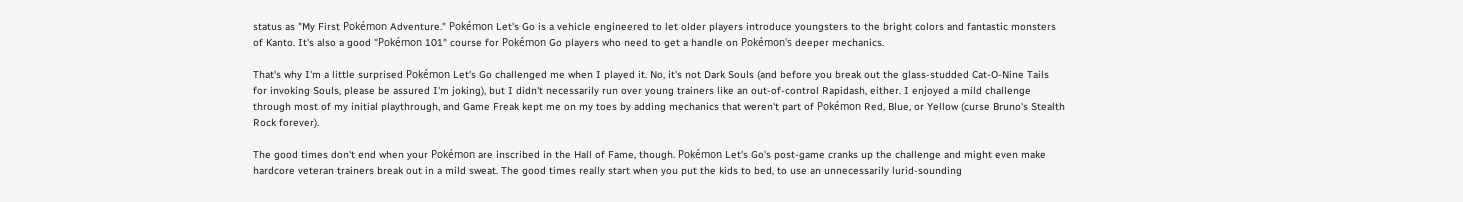status as "My First Pokémon Adventure." Pokémon Let's Go is a vehicle engineered to let older players introduce youngsters to the bright colors and fantastic monsters of Kanto. It's also a good "Pokémon 101" course for Pokémon Go players who need to get a handle on Pokémon's deeper mechanics.

That's why I'm a little surprised Pokémon Let's Go challenged me when I played it. No, it's not Dark Souls (and before you break out the glass-studded Cat-O-Nine Tails for invoking Souls, please be assured I'm joking), but I didn't necessarily run over young trainers like an out-of-control Rapidash, either. I enjoyed a mild challenge through most of my initial playthrough, and Game Freak kept me on my toes by adding mechanics that weren't part of Pokémon Red, Blue, or Yellow (curse Bruno's Stealth Rock forever).

The good times don't end when your Pokémon are inscribed in the Hall of Fame, though. Pokémon Let's Go's post-game cranks up the challenge and might even make hardcore veteran trainers break out in a mild sweat. The good times really start when you put the kids to bed, to use an unnecessarily lurid-sounding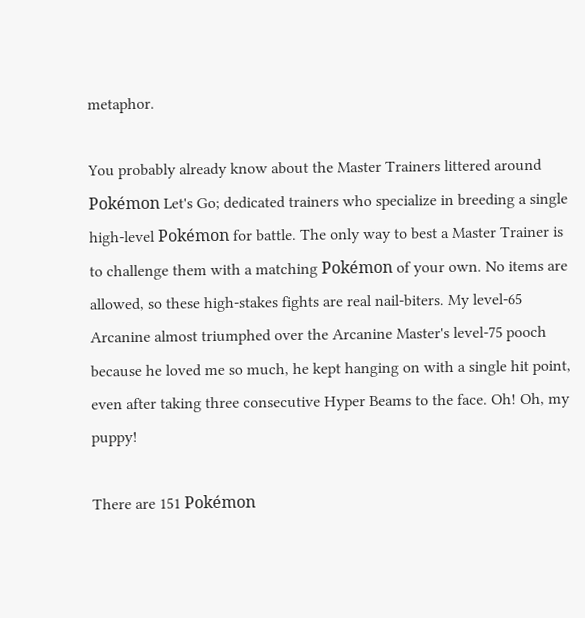metaphor.

You probably already know about the Master Trainers littered around Pokémon Let's Go; dedicated trainers who specialize in breeding a single high-level Pokémon for battle. The only way to best a Master Trainer is to challenge them with a matching Pokémon of your own. No items are allowed, so these high-stakes fights are real nail-biters. My level-65 Arcanine almost triumphed over the Arcanine Master's level-75 pooch because he loved me so much, he kept hanging on with a single hit point, even after taking three consecutive Hyper Beams to the face. Oh! Oh, my puppy!

There are 151 Pokémon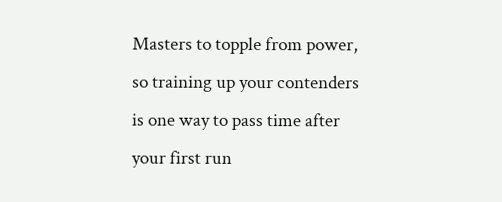Masters to topple from power, so training up your contenders is one way to pass time after your first run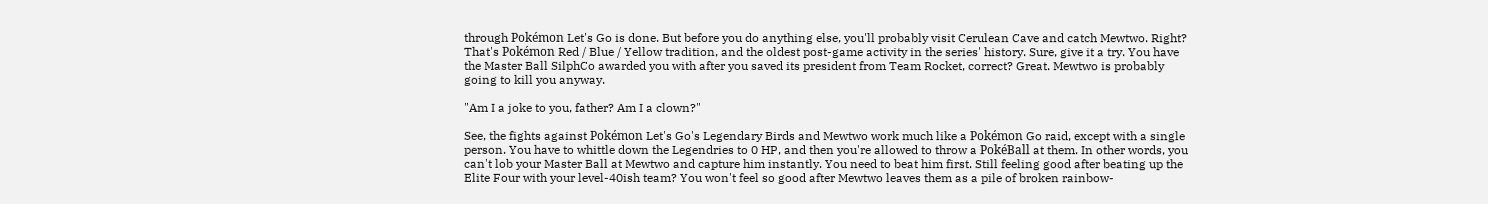through Pokémon Let's Go is done. But before you do anything else, you'll probably visit Cerulean Cave and catch Mewtwo. Right? That's Pokémon Red / Blue / Yellow tradition, and the oldest post-game activity in the series' history. Sure, give it a try. You have the Master Ball SilphCo awarded you with after you saved its president from Team Rocket, correct? Great. Mewtwo is probably going to kill you anyway.

"Am I a joke to you, father? Am I a clown?"

See, the fights against Pokémon Let's Go's Legendary Birds and Mewtwo work much like a Pokémon Go raid, except with a single person. You have to whittle down the Legendries to 0 HP, and then you're allowed to throw a PokéBall at them. In other words, you can't lob your Master Ball at Mewtwo and capture him instantly. You need to beat him first. Still feeling good after beating up the Elite Four with your level-40ish team? You won't feel so good after Mewtwo leaves them as a pile of broken rainbow-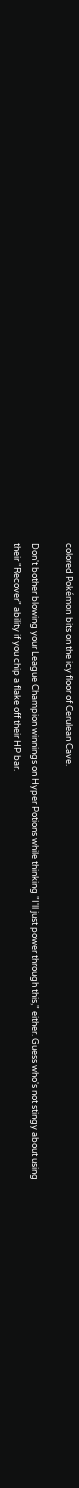colored Pokémon bits on the icy floor of Cerulean Cave.

Don't bother blowing your League Champion winnings on Hyper Potions while thinking "I'll just power through this," either. Guess who's not stingy about using their "Recover" ability if you chip a flake off their HP bar.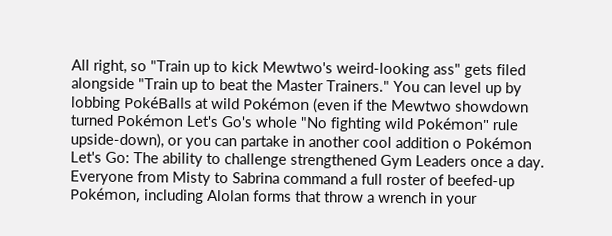All right, so "Train up to kick Mewtwo's weird-looking ass" gets filed alongside "Train up to beat the Master Trainers." You can level up by lobbing PokéBalls at wild Pokémon (even if the Mewtwo showdown turned Pokémon Let's Go's whole "No fighting wild Pokémon" rule upside-down), or you can partake in another cool addition o Pokémon Let's Go: The ability to challenge strengthened Gym Leaders once a day. Everyone from Misty to Sabrina command a full roster of beefed-up Pokémon, including Alolan forms that throw a wrench in your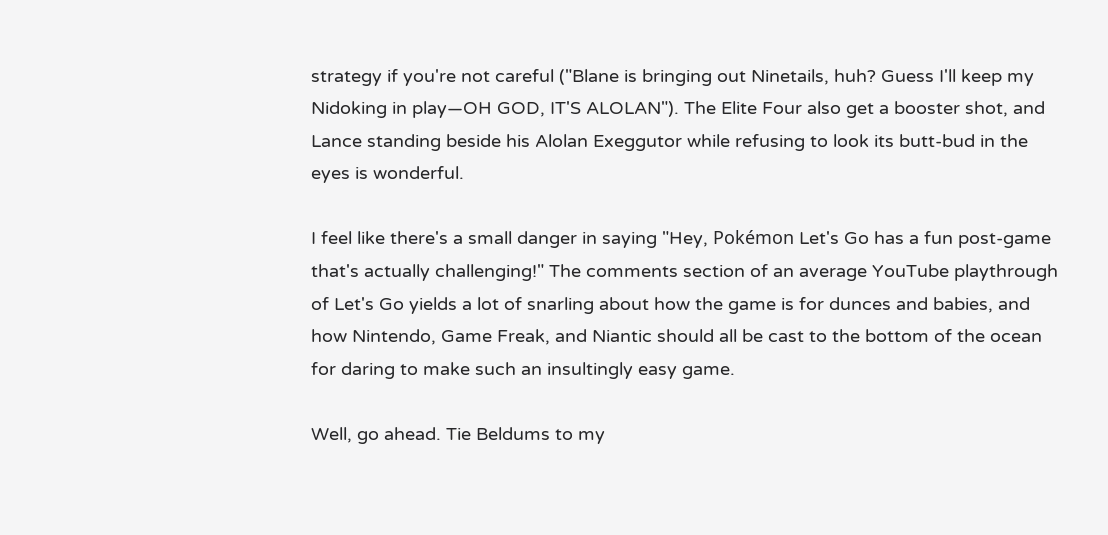strategy if you're not careful ("Blane is bringing out Ninetails, huh? Guess I'll keep my Nidoking in play—OH GOD, IT'S ALOLAN"). The Elite Four also get a booster shot, and Lance standing beside his Alolan Exeggutor while refusing to look its butt-bud in the eyes is wonderful.

I feel like there's a small danger in saying "Hey, Pokémon Let's Go has a fun post-game that's actually challenging!" The comments section of an average YouTube playthrough of Let's Go yields a lot of snarling about how the game is for dunces and babies, and how Nintendo, Game Freak, and Niantic should all be cast to the bottom of the ocean for daring to make such an insultingly easy game.

Well, go ahead. Tie Beldums to my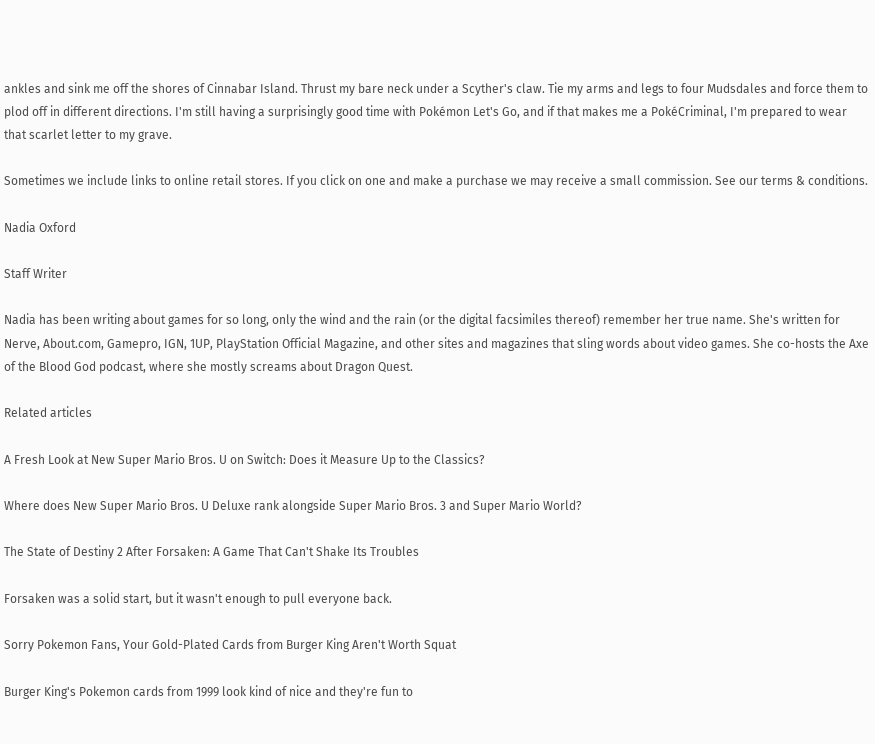ankles and sink me off the shores of Cinnabar Island. Thrust my bare neck under a Scyther's claw. Tie my arms and legs to four Mudsdales and force them to plod off in different directions. I'm still having a surprisingly good time with Pokémon Let's Go, and if that makes me a PokéCriminal, I'm prepared to wear that scarlet letter to my grave.

Sometimes we include links to online retail stores. If you click on one and make a purchase we may receive a small commission. See our terms & conditions.

Nadia Oxford

Staff Writer

Nadia has been writing about games for so long, only the wind and the rain (or the digital facsimiles thereof) remember her true name. She's written for Nerve, About.com, Gamepro, IGN, 1UP, PlayStation Official Magazine, and other sites and magazines that sling words about video games. She co-hosts the Axe of the Blood God podcast, where she mostly screams about Dragon Quest.

Related articles

A Fresh Look at New Super Mario Bros. U on Switch: Does it Measure Up to the Classics?

Where does New Super Mario Bros. U Deluxe rank alongside Super Mario Bros. 3 and Super Mario World?

The State of Destiny 2 After Forsaken: A Game That Can't Shake Its Troubles

Forsaken was a solid start, but it wasn't enough to pull everyone back.

Sorry Pokemon Fans, Your Gold-Plated Cards from Burger King Aren't Worth Squat

Burger King's Pokemon cards from 1999 look kind of nice and they're fun to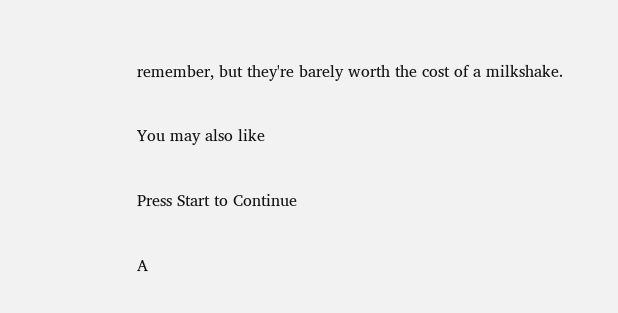remember, but they're barely worth the cost of a milkshake.

You may also like

Press Start to Continue

A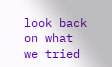look back on what we tried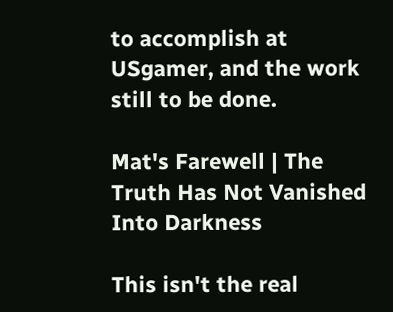to accomplish at USgamer, and the work still to be done.

Mat's Farewell | The Truth Has Not Vanished Into Darkness

This isn't the real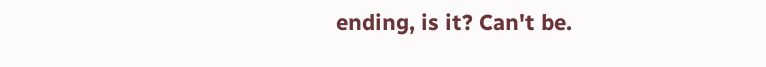ending, is it? Can't be.